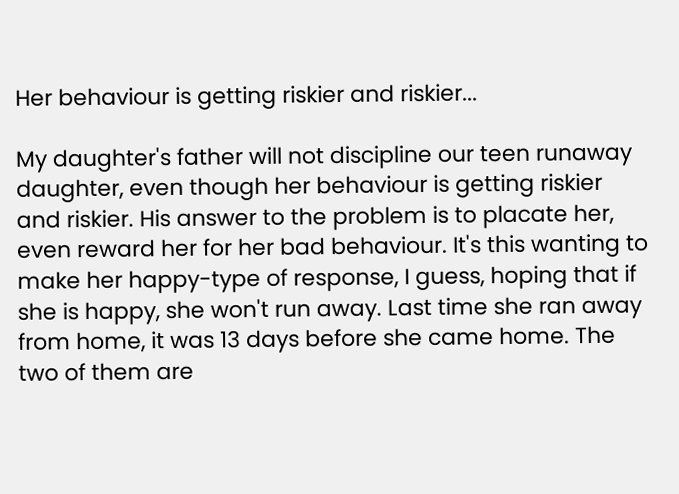Her behaviour is getting riskier and riskier...

My daughter's father will not discipline our teen runaway daughter, even though her behaviour is getting riskier and riskier. His answer to the problem is to placate her, even reward her for her bad behaviour. It's this wanting to make her happy-type of response, I guess, hoping that if she is happy, she won't run away. Last time she ran away from home, it was 13 days before she came home. The two of them are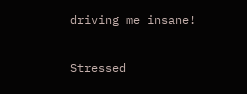driving me insane!

Stressed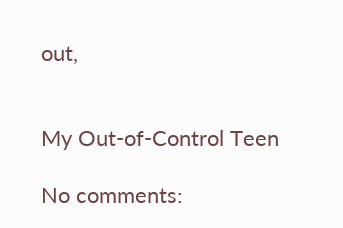out,


My Out-of-Control Teen

No comments: